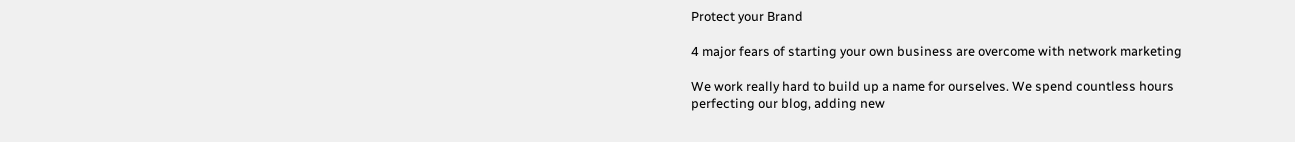Protect your Brand

4 major fears of starting your own business are overcome with network marketing

We work really hard to build up a name for ourselves. We spend countless hours perfecting our blog, adding new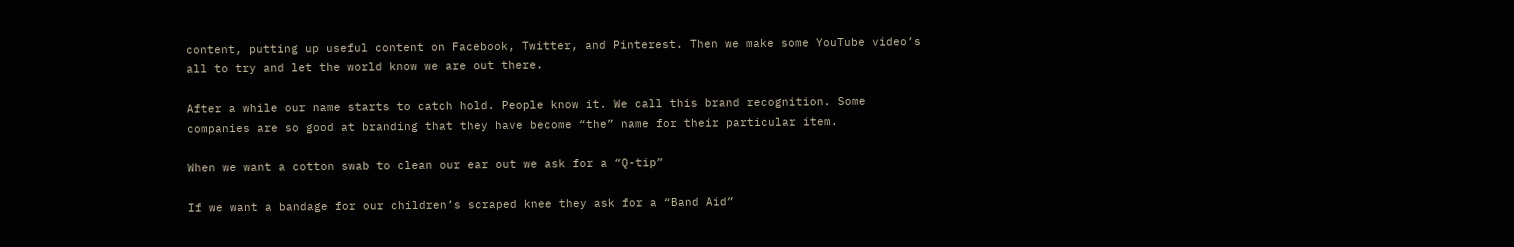content, putting up useful content on Facebook, Twitter, and Pinterest. Then we make some YouTube video’s all to try and let the world know we are out there.

After a while our name starts to catch hold. People know it. We call this brand recognition. Some companies are so good at branding that they have become “the” name for their particular item.

When we want a cotton swab to clean our ear out we ask for a “Q-tip”

If we want a bandage for our children’s scraped knee they ask for a “Band Aid”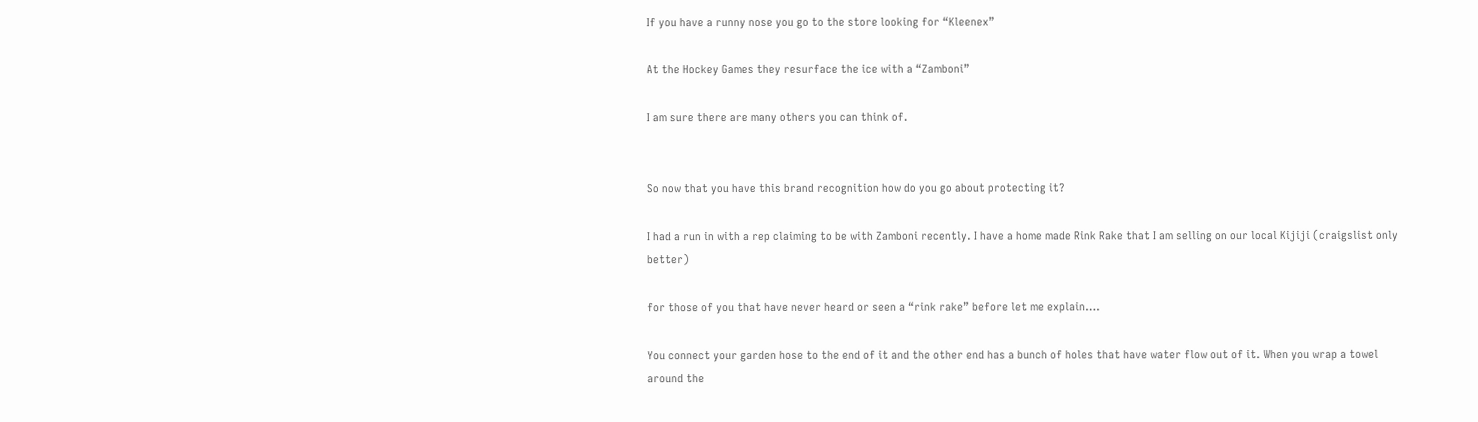If you have a runny nose you go to the store looking for “Kleenex”

At the Hockey Games they resurface the ice with a “Zamboni”

I am sure there are many others you can think of.


So now that you have this brand recognition how do you go about protecting it?

I had a run in with a rep claiming to be with Zamboni recently. I have a home made Rink Rake that I am selling on our local Kijiji (craigslist only better)

for those of you that have never heard or seen a “rink rake” before let me explain….

You connect your garden hose to the end of it and the other end has a bunch of holes that have water flow out of it. When you wrap a towel around the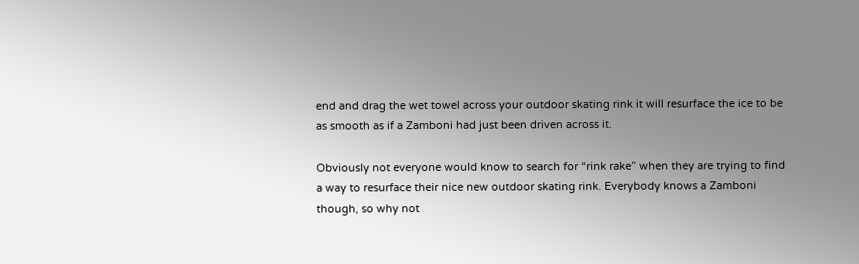end and drag the wet towel across your outdoor skating rink it will resurface the ice to be as smooth as if a Zamboni had just been driven across it.

Obviously not everyone would know to search for “rink rake” when they are trying to find a way to resurface their nice new outdoor skating rink. Everybody knows a Zamboni though, so why not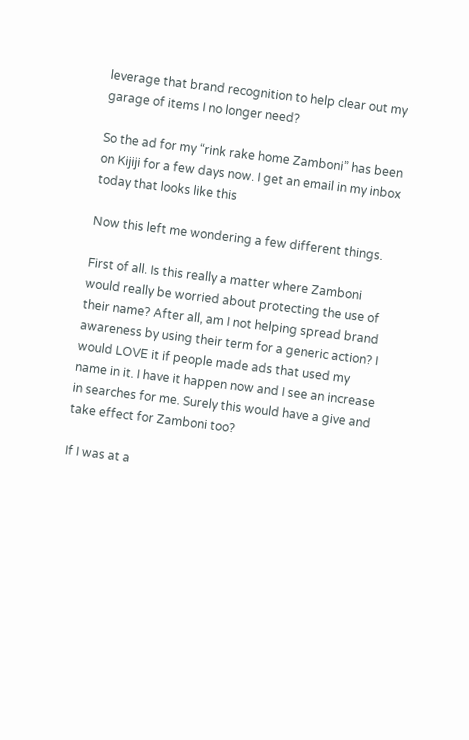leverage that brand recognition to help clear out my garage of items I no longer need?

So the ad for my “rink rake home Zamboni” has been on Kijiji for a few days now. I get an email in my inbox today that looks like this

Now this left me wondering a few different things.

First of all. Is this really a matter where Zamboni would really be worried about protecting the use of their name? After all, am I not helping spread brand awareness by using their term for a generic action? I would LOVE it if people made ads that used my name in it. I have it happen now and I see an increase in searches for me. Surely this would have a give and take effect for Zamboni too?

If I was at a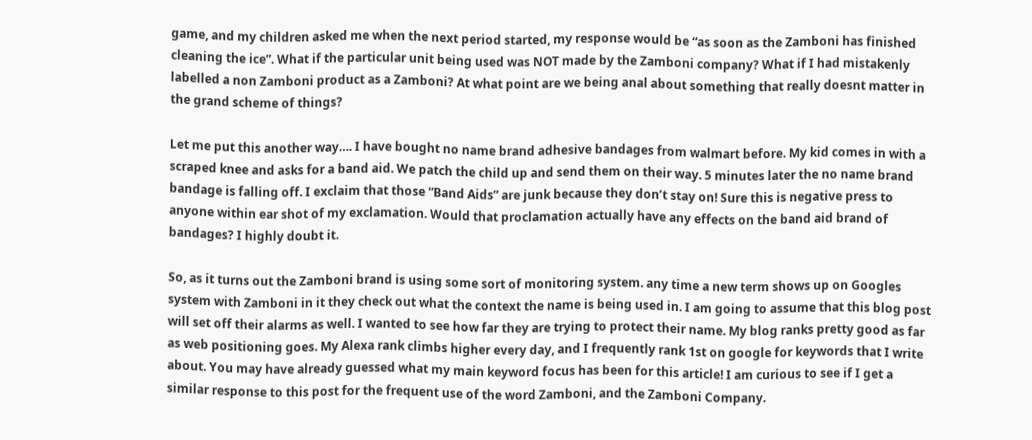game, and my children asked me when the next period started, my response would be “as soon as the Zamboni has finished cleaning the ice”. What if the particular unit being used was NOT made by the Zamboni company? What if I had mistakenly labelled a non Zamboni product as a Zamboni? At what point are we being anal about something that really doesnt matter in the grand scheme of things?

Let me put this another way…. I have bought no name brand adhesive bandages from walmart before. My kid comes in with a scraped knee and asks for a band aid. We patch the child up and send them on their way. 5 minutes later the no name brand bandage is falling off. I exclaim that those “Band Aids” are junk because they don’t stay on! Sure this is negative press to anyone within ear shot of my exclamation. Would that proclamation actually have any effects on the band aid brand of bandages? I highly doubt it.

So, as it turns out the Zamboni brand is using some sort of monitoring system. any time a new term shows up on Googles system with Zamboni in it they check out what the context the name is being used in. I am going to assume that this blog post will set off their alarms as well. I wanted to see how far they are trying to protect their name. My blog ranks pretty good as far as web positioning goes. My Alexa rank climbs higher every day, and I frequently rank 1st on google for keywords that I write about. You may have already guessed what my main keyword focus has been for this article! I am curious to see if I get a similar response to this post for the frequent use of the word Zamboni, and the Zamboni Company.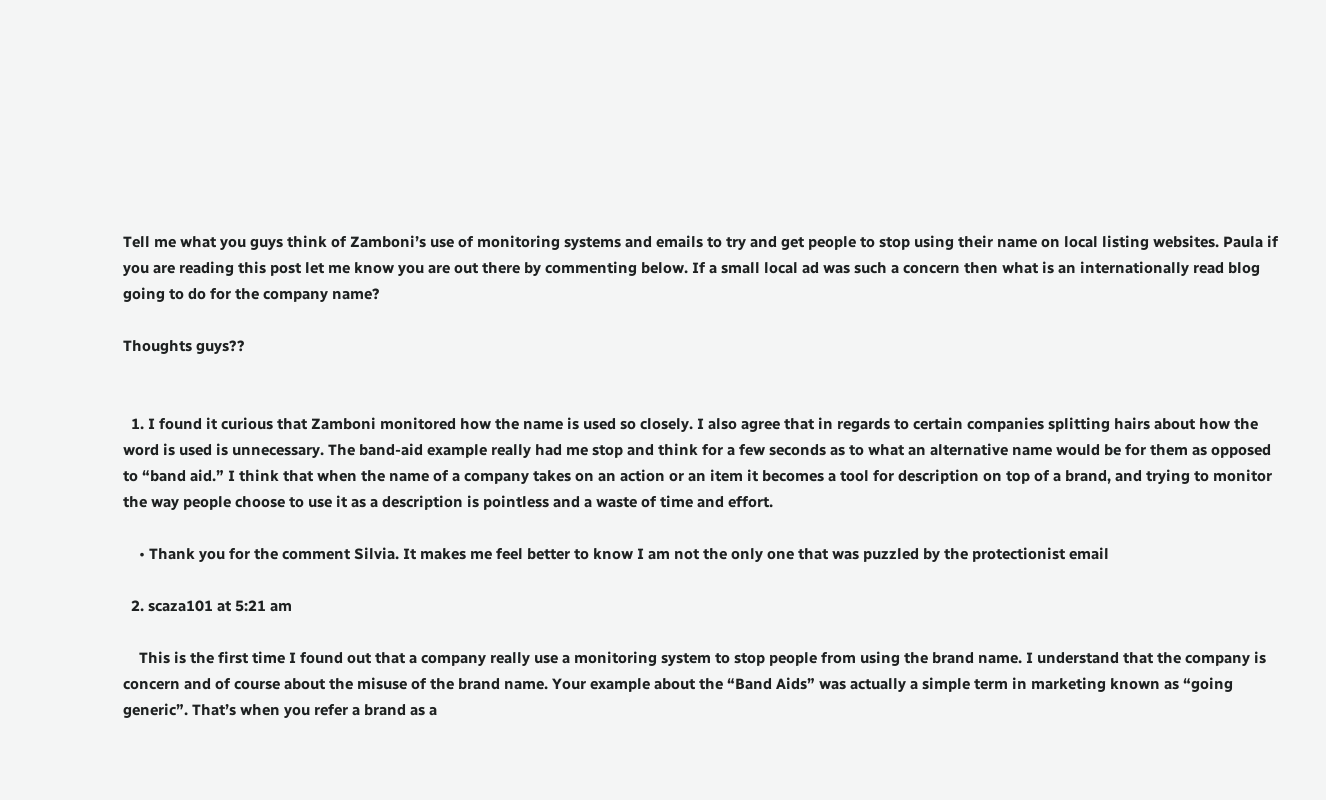Tell me what you guys think of Zamboni’s use of monitoring systems and emails to try and get people to stop using their name on local listing websites. Paula if you are reading this post let me know you are out there by commenting below. If a small local ad was such a concern then what is an internationally read blog going to do for the company name?

Thoughts guys??


  1. I found it curious that Zamboni monitored how the name is used so closely. I also agree that in regards to certain companies splitting hairs about how the word is used is unnecessary. The band-aid example really had me stop and think for a few seconds as to what an alternative name would be for them as opposed to “band aid.” I think that when the name of a company takes on an action or an item it becomes a tool for description on top of a brand, and trying to monitor the way people choose to use it as a description is pointless and a waste of time and effort.

    • Thank you for the comment Silvia. It makes me feel better to know I am not the only one that was puzzled by the protectionist email

  2. scaza101 at 5:21 am

    This is the first time I found out that a company really use a monitoring system to stop people from using the brand name. I understand that the company is concern and of course about the misuse of the brand name. Your example about the “Band Aids” was actually a simple term in marketing known as “going generic”. That’s when you refer a brand as a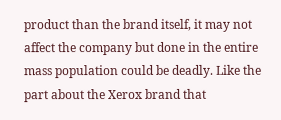product than the brand itself, it may not affect the company but done in the entire mass population could be deadly. Like the part about the Xerox brand that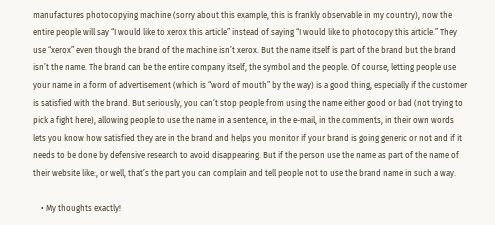manufactures photocopying machine (sorry about this example, this is frankly observable in my country), now the entire people will say “I would like to xerox this article” instead of saying “I would like to photocopy this article.” They use “xerox” even though the brand of the machine isn’t xerox. But the name itself is part of the brand but the brand isn’t the name. The brand can be the entire company itself, the symbol and the people. Of course, letting people use your name in a form of advertisement (which is “word of mouth” by the way) is a good thing, especially if the customer is satisfied with the brand. But seriously, you can’t stop people from using the name either good or bad (not trying to pick a fight here), allowing people to use the name in a sentence, in the e-mail, in the comments, in their own words lets you know how satisfied they are in the brand and helps you monitor if your brand is going generic or not and if it needs to be done by defensive research to avoid disappearing. But if the person use the name as part of the name of their website like:, or well, that’s the part you can complain and tell people not to use the brand name in such a way.

    • My thoughts exactly!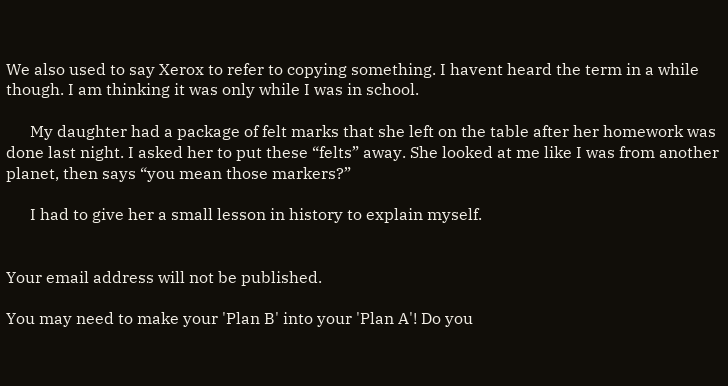We also used to say Xerox to refer to copying something. I havent heard the term in a while though. I am thinking it was only while I was in school.

      My daughter had a package of felt marks that she left on the table after her homework was done last night. I asked her to put these “felts” away. She looked at me like I was from another planet, then says “you mean those markers?”

      I had to give her a small lesson in history to explain myself.


Your email address will not be published.

You may need to make your 'Plan B' into your 'Plan A'! Do you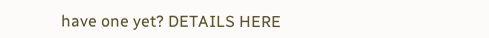have one yet? DETAILS HERE